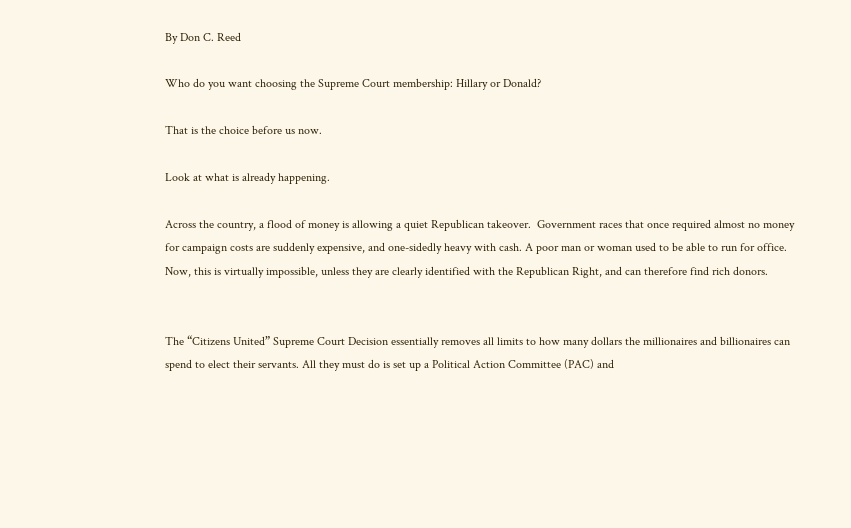By Don C. Reed

Who do you want choosing the Supreme Court membership: Hillary or Donald?

That is the choice before us now.

Look at what is already happening.

Across the country, a flood of money is allowing a quiet Republican takeover.  Government races that once required almost no money for campaign costs are suddenly expensive, and one-sidedly heavy with cash. A poor man or woman used to be able to run for office. Now, this is virtually impossible, unless they are clearly identified with the Republican Right, and can therefore find rich donors.


The “Citizens United” Supreme Court Decision essentially removes all limits to how many dollars the millionaires and billionaires can spend to elect their servants. All they must do is set up a Political Action Committee (PAC) and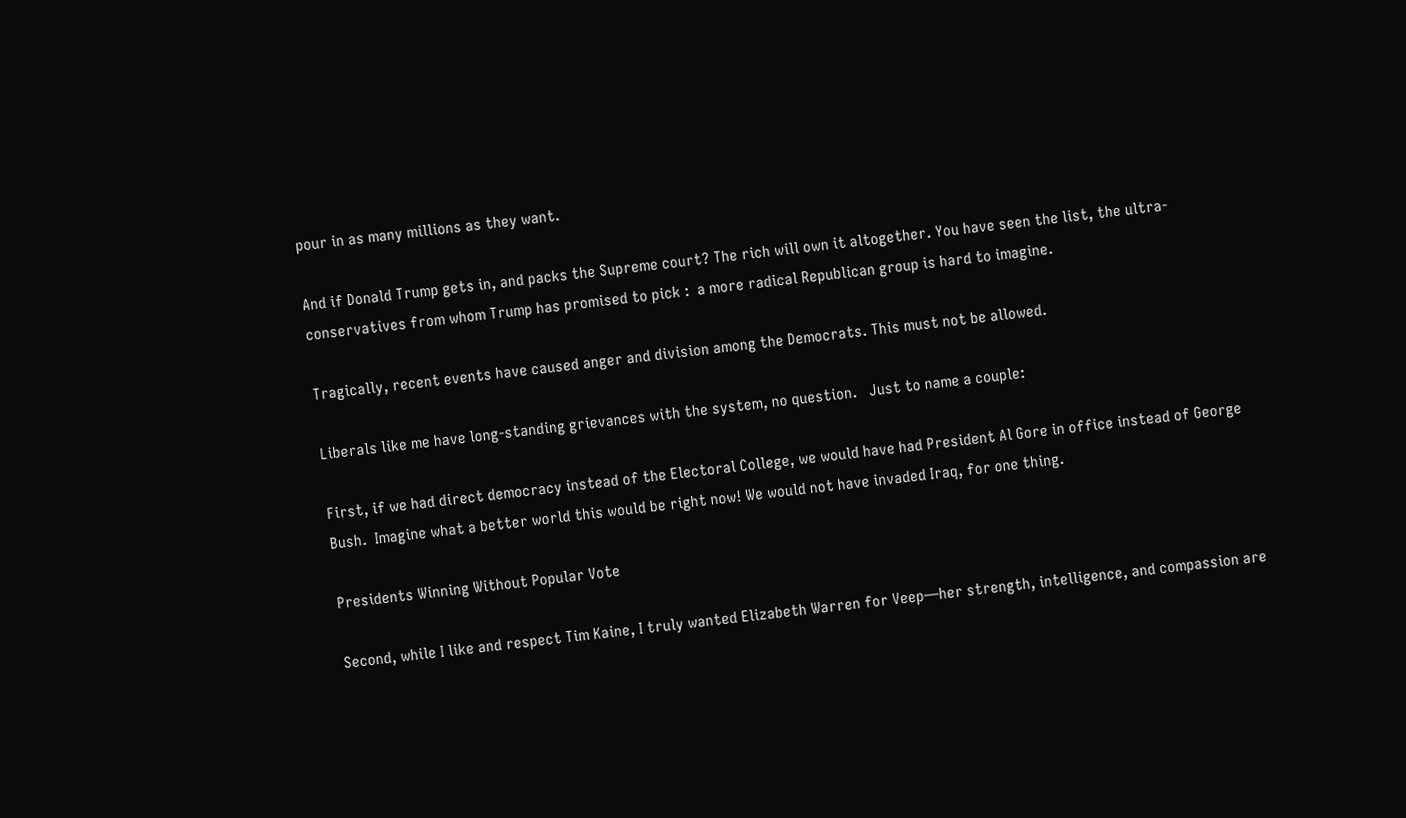pour in as many millions as they want.

And if Donald Trump gets in, and packs the Supreme court? The rich will own it altogether. You have seen the list, the ultra-conservatives from whom Trump has promised to pick :  a more radical Republican group is hard to imagine.

Tragically, recent events have caused anger and division among the Democrats. This must not be allowed.

Liberals like me have long-standing grievances with the system, no question.   Just to name a couple:

First, if we had direct democracy instead of the Electoral College, we would have had President Al Gore in office instead of George Bush.  Imagine what a better world this would be right now! We would not have invaded Iraq, for one thing.

Presidents Winning Without Popular Vote

Second, while I like and respect Tim Kaine, I truly wanted Elizabeth Warren for Veep—her strength, intelligence, and compassion are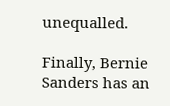unequalled.

Finally, Bernie Sanders has an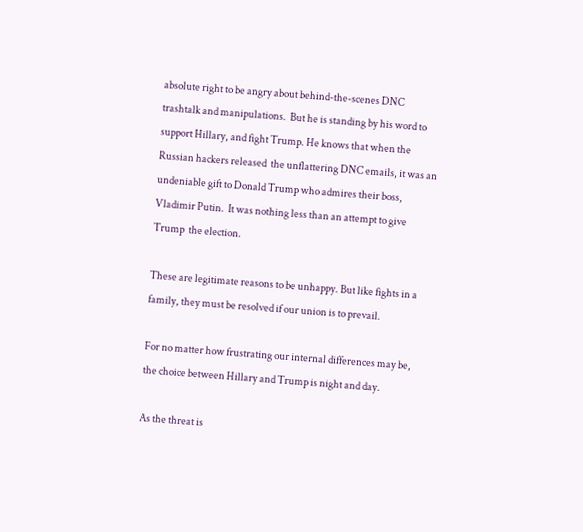absolute right to be angry about behind-the-scenes DNC trashtalk and manipulations.  But he is standing by his word to support Hillary, and fight Trump. He knows that when the Russian hackers released  the unflattering DNC emails, it was an undeniable gift to Donald Trump who admires their boss, Vladimir Putin.  It was nothing less than an attempt to give Trump  the election.

These are legitimate reasons to be unhappy. But like fights in a family, they must be resolved if our union is to prevail.

For no matter how frustrating our internal differences may be, the choice between Hillary and Trump is night and day.

As the threat is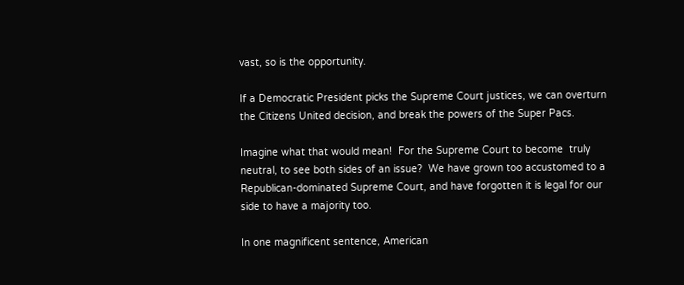vast, so is the opportunity.

If a Democratic President picks the Supreme Court justices, we can overturn the Citizens United decision, and break the powers of the Super Pacs.

Imagine what that would mean!  For the Supreme Court to become  truly neutral, to see both sides of an issue?  We have grown too accustomed to a Republican-dominated Supreme Court, and have forgotten it is legal for our side to have a majority too.

In one magnificent sentence, American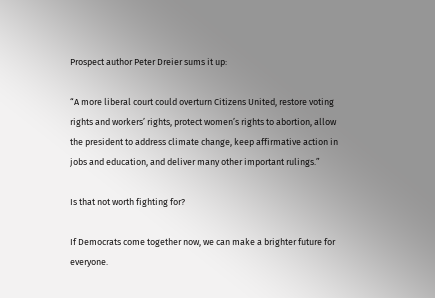Prospect author Peter Dreier sums it up:

“A more liberal court could overturn Citizens United, restore voting rights and workers’ rights, protect women’s rights to abortion, allow the president to address climate change, keep affirmative action in jobs and education, and deliver many other important rulings.”

Is that not worth fighting for?

If Democrats come together now, we can make a brighter future for everyone.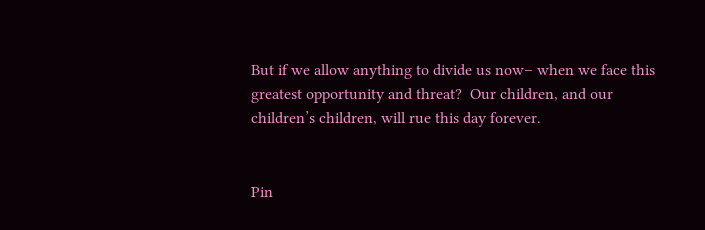But if we allow anything to divide us now– when we face this greatest opportunity and threat?  Our children, and our children’s children, will rue this day forever.


Pin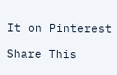It on Pinterest

Share This